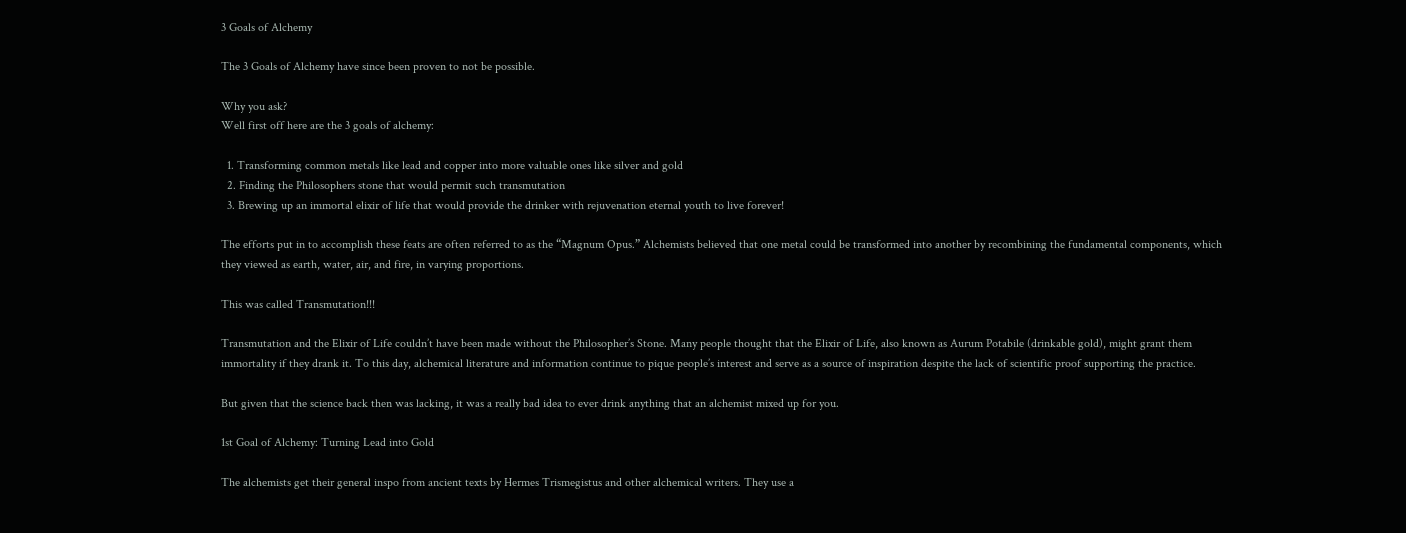3 Goals of Alchemy

The 3 Goals of Alchemy have since been proven to not be possible.

Why you ask?
Well first off here are the 3 goals of alchemy:

  1. Transforming common metals like lead and copper into more valuable ones like silver and gold
  2. Finding the Philosophers stone that would permit such transmutation
  3. Brewing up an immortal elixir of life that would provide the drinker with rejuvenation eternal youth to live forever!

The efforts put in to accomplish these feats are often referred to as the “Magnum Opus.” Alchemists believed that one metal could be transformed into another by recombining the fundamental components, which they viewed as earth, water, air, and fire, in varying proportions.

This was called Transmutation!!!

Transmutation and the Elixir of Life couldn’t have been made without the Philosopher’s Stone. Many people thought that the Elixir of Life, also known as Aurum Potabile (drinkable gold), might grant them immortality if they drank it. To this day, alchemical literature and information continue to pique people’s interest and serve as a source of inspiration despite the lack of scientific proof supporting the practice.

But given that the science back then was lacking, it was a really bad idea to ever drink anything that an alchemist mixed up for you.

1st Goal of Alchemy: Turning Lead into Gold

The alchemists get their general inspo from ancient texts by Hermes Trismegistus and other alchemical writers. They use a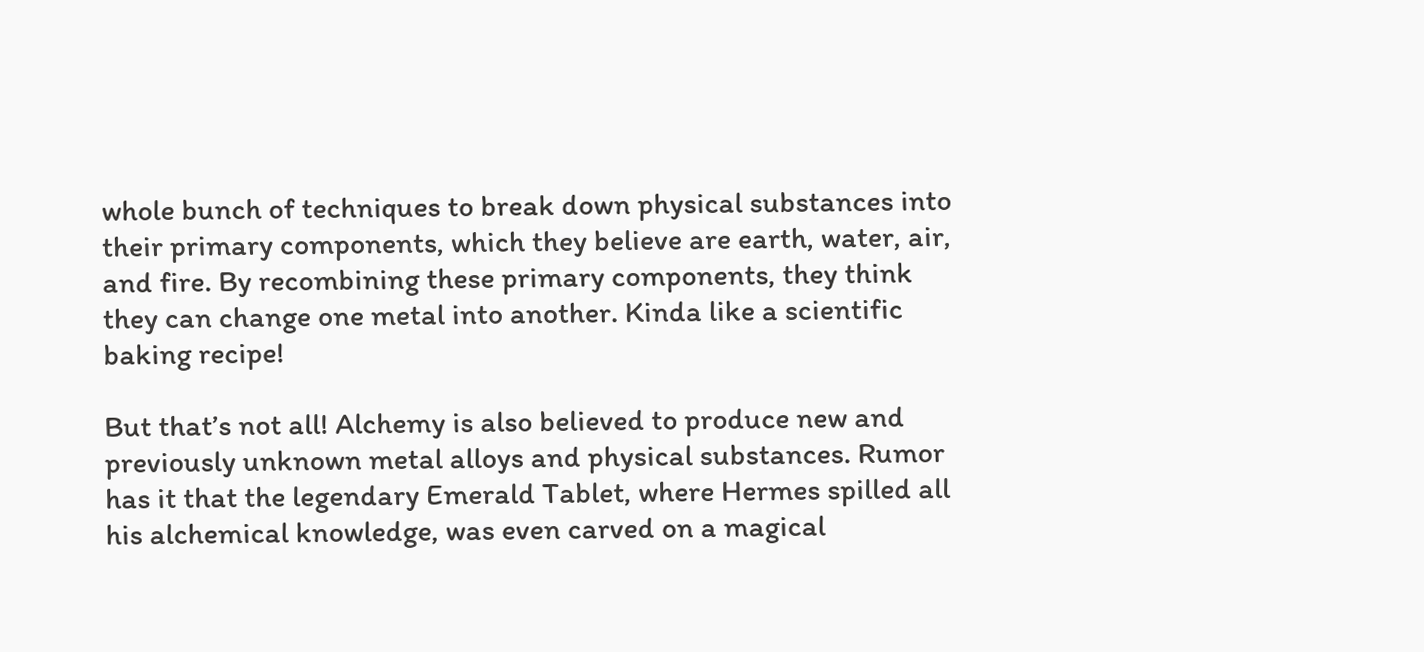whole bunch of techniques to break down physical substances into their primary components, which they believe are earth, water, air, and fire. By recombining these primary components, they think they can change one metal into another. Kinda like a scientific baking recipe!

But that’s not all! Alchemy is also believed to produce new and previously unknown metal alloys and physical substances. Rumor has it that the legendary Emerald Tablet, where Hermes spilled all his alchemical knowledge, was even carved on a magical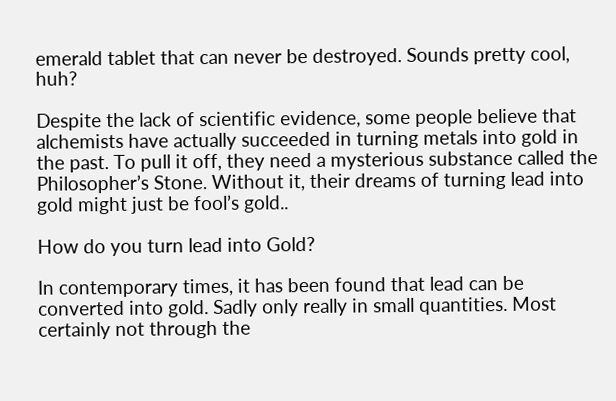emerald tablet that can never be destroyed. Sounds pretty cool, huh?

Despite the lack of scientific evidence, some people believe that alchemists have actually succeeded in turning metals into gold in the past. To pull it off, they need a mysterious substance called the Philosopher’s Stone. Without it, their dreams of turning lead into gold might just be fool’s gold..

How do you turn lead into Gold?

In contemporary times, it has been found that lead can be converted into gold. Sadly only really in small quantities. Most certainly not through the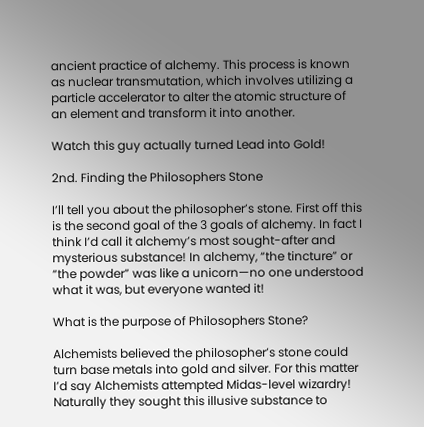ancient practice of alchemy. This process is known as nuclear transmutation, which involves utilizing a particle accelerator to alter the atomic structure of an element and transform it into another.

Watch this guy actually turned Lead into Gold!

2nd. Finding the Philosophers Stone

I’ll tell you about the philosopher’s stone. First off this is the second goal of the 3 goals of alchemy. In fact I think I’d call it alchemy’s most sought-after and mysterious substance! In alchemy, “the tincture” or “the powder” was like a unicorn—no one understood what it was, but everyone wanted it!

What is the purpose of Philosophers Stone?

Alchemists believed the philosopher’s stone could turn base metals into gold and silver. For this matter I’d say Alchemists attempted Midas-level wizardry! Naturally they sought this illusive substance to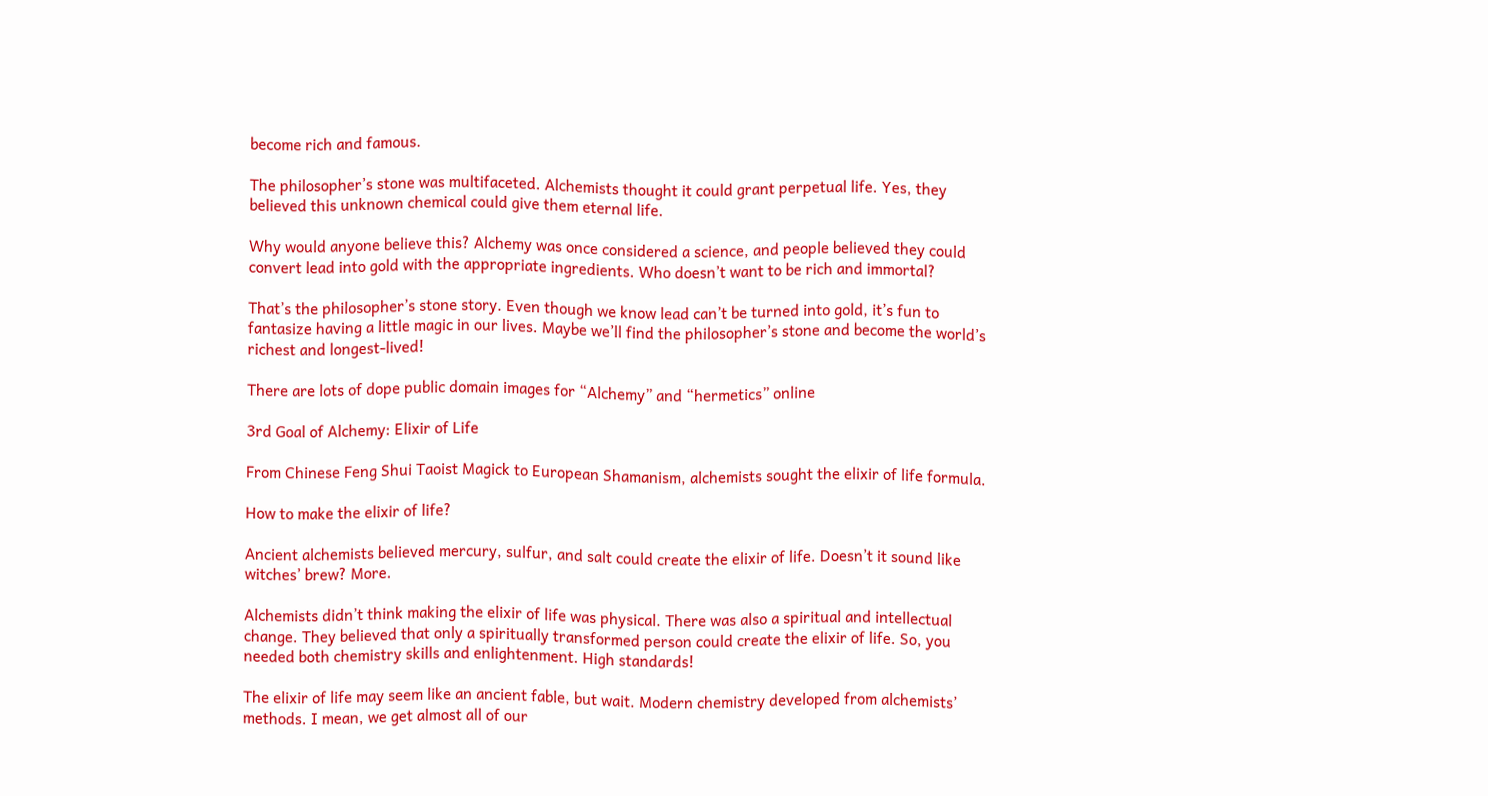become rich and famous.

The philosopher’s stone was multifaceted. Alchemists thought it could grant perpetual life. Yes, they believed this unknown chemical could give them eternal life.

Why would anyone believe this? Alchemy was once considered a science, and people believed they could convert lead into gold with the appropriate ingredients. Who doesn’t want to be rich and immortal?

That’s the philosopher’s stone story. Even though we know lead can’t be turned into gold, it’s fun to fantasize having a little magic in our lives. Maybe we’ll find the philosopher’s stone and become the world’s richest and longest-lived!

There are lots of dope public domain images for “Alchemy” and “hermetics” online

3rd Goal of Alchemy: Elixir of Life

From Chinese Feng Shui Taoist Magick to European Shamanism, alchemists sought the elixir of life formula.

How to make the elixir of life?

Ancient alchemists believed mercury, sulfur, and salt could create the elixir of life. Doesn’t it sound like witches’ brew? More.

Alchemists didn’t think making the elixir of life was physical. There was also a spiritual and intellectual change. They believed that only a spiritually transformed person could create the elixir of life. So, you needed both chemistry skills and enlightenment. High standards!

The elixir of life may seem like an ancient fable, but wait. Modern chemistry developed from alchemists’ methods. I mean, we get almost all of our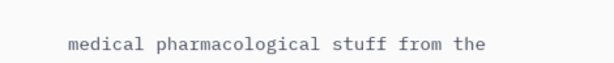medical pharmacological stuff from the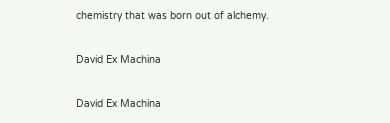chemistry that was born out of alchemy.

David Ex Machina

David Ex Machina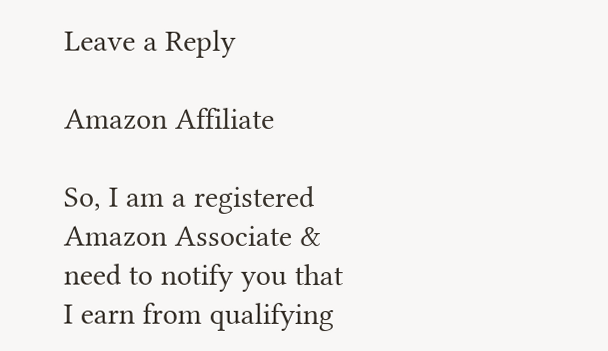Leave a Reply

Amazon Affiliate

So, I am a registered Amazon Associate & need to notify you that I earn from qualifying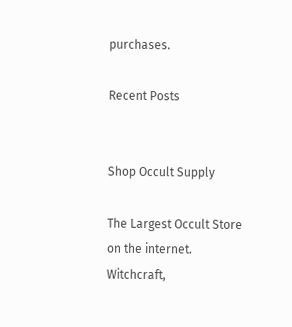purchases.

Recent Posts


Shop Occult Supply

The Largest Occult Store on the internet. Witchcraft,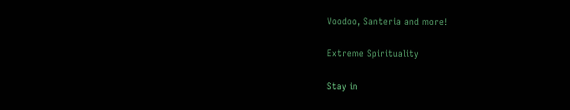Voodoo, Santeria and more!

Extreme Spirituality

Stay in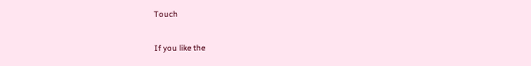Touch

If you like the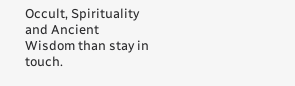Occult, Spirituality and Ancient Wisdom than stay in touch.